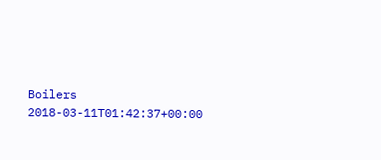Boilers 2018-03-11T01:42:37+00:00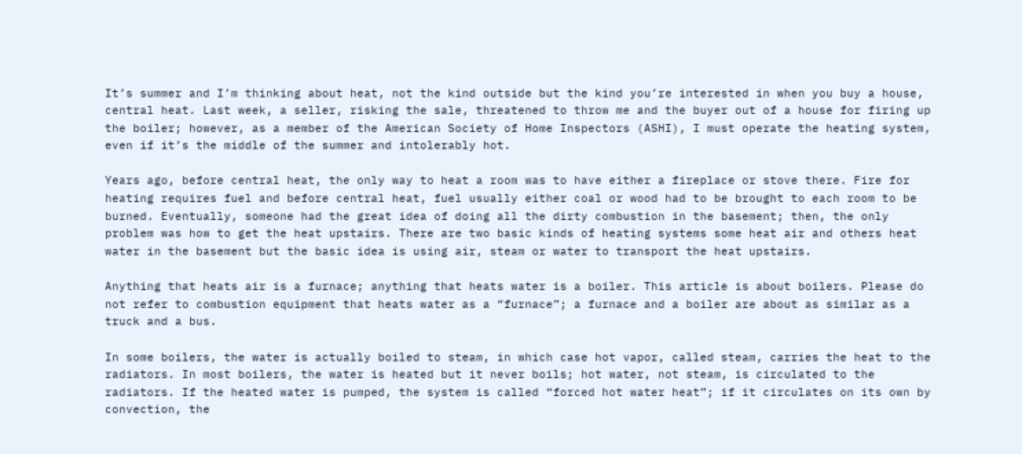It’s summer and I’m thinking about heat, not the kind outside but the kind you’re interested in when you buy a house, central heat. Last week, a seller, risking the sale, threatened to throw me and the buyer out of a house for firing up the boiler; however, as a member of the American Society of Home Inspectors (ASHI), I must operate the heating system, even if it’s the middle of the summer and intolerably hot.

Years ago, before central heat, the only way to heat a room was to have either a fireplace or stove there. Fire for heating requires fuel and before central heat, fuel usually either coal or wood had to be brought to each room to be burned. Eventually, someone had the great idea of doing all the dirty combustion in the basement; then, the only problem was how to get the heat upstairs. There are two basic kinds of heating systems some heat air and others heat water in the basement but the basic idea is using air, steam or water to transport the heat upstairs.

Anything that heats air is a furnace; anything that heats water is a boiler. This article is about boilers. Please do not refer to combustion equipment that heats water as a “furnace”; a furnace and a boiler are about as similar as a truck and a bus.

In some boilers, the water is actually boiled to steam, in which case hot vapor, called steam, carries the heat to the radiators. In most boilers, the water is heated but it never boils; hot water, not steam, is circulated to the radiators. If the heated water is pumped, the system is called “forced hot water heat”; if it circulates on its own by convection, the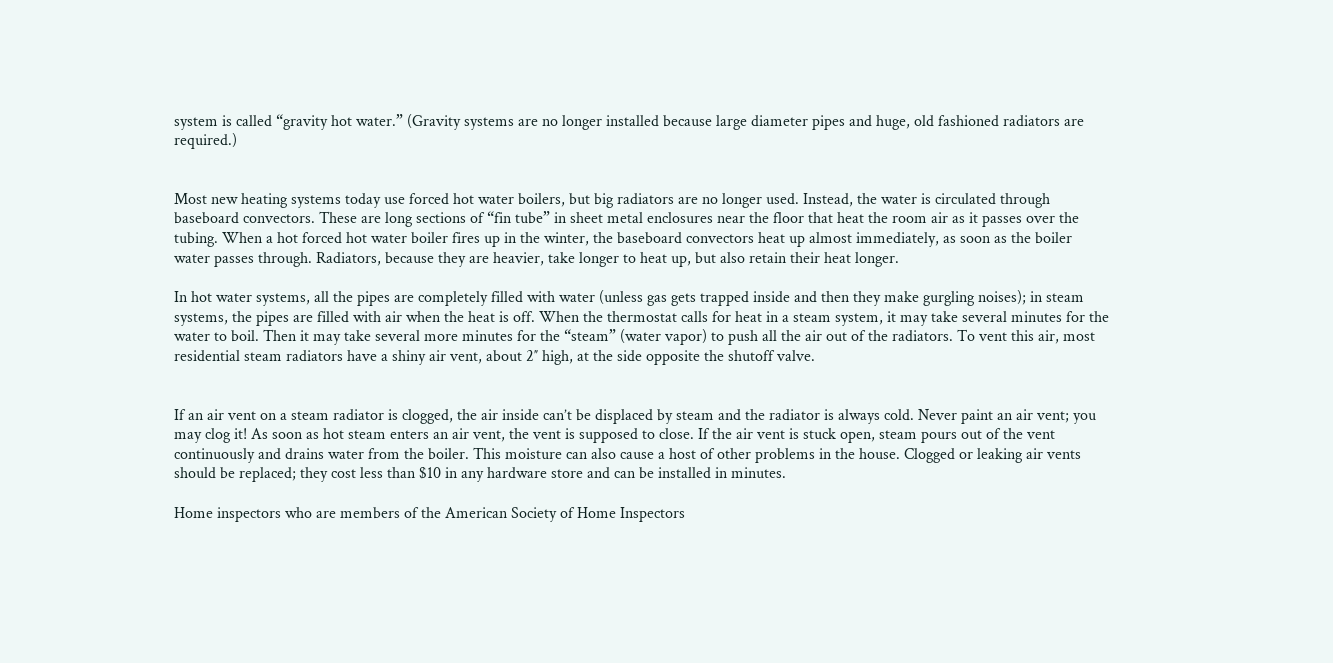system is called “gravity hot water.” (Gravity systems are no longer installed because large diameter pipes and huge, old fashioned radiators are required.)


Most new heating systems today use forced hot water boilers, but big radiators are no longer used. Instead, the water is circulated through baseboard convectors. These are long sections of “fin tube” in sheet metal enclosures near the floor that heat the room air as it passes over the tubing. When a hot forced hot water boiler fires up in the winter, the baseboard convectors heat up almost immediately, as soon as the boiler water passes through. Radiators, because they are heavier, take longer to heat up, but also retain their heat longer.

In hot water systems, all the pipes are completely filled with water (unless gas gets trapped inside and then they make gurgling noises); in steam systems, the pipes are filled with air when the heat is off. When the thermostat calls for heat in a steam system, it may take several minutes for the water to boil. Then it may take several more minutes for the “steam” (water vapor) to push all the air out of the radiators. To vent this air, most residential steam radiators have a shiny air vent, about 2″ high, at the side opposite the shutoff valve.


If an air vent on a steam radiator is clogged, the air inside can’t be displaced by steam and the radiator is always cold. Never paint an air vent; you may clog it! As soon as hot steam enters an air vent, the vent is supposed to close. If the air vent is stuck open, steam pours out of the vent continuously and drains water from the boiler. This moisture can also cause a host of other problems in the house. Clogged or leaking air vents should be replaced; they cost less than $10 in any hardware store and can be installed in minutes.

Home inspectors who are members of the American Society of Home Inspectors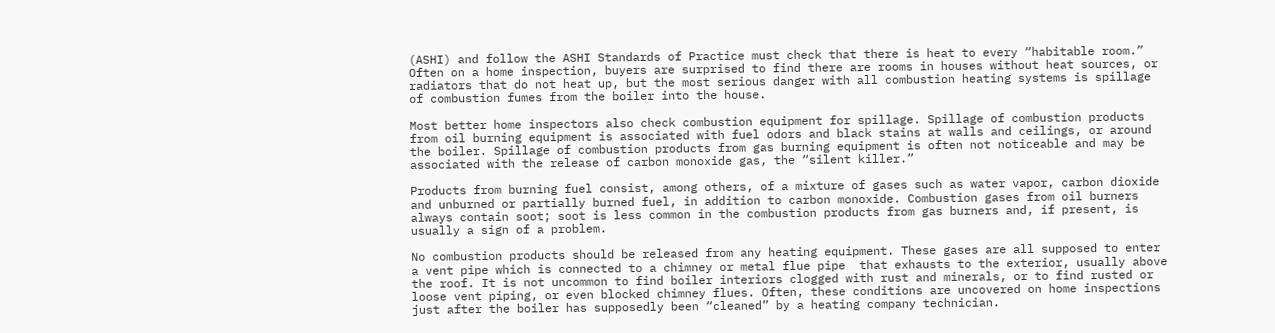(ASHI) and follow the ASHI Standards of Practice must check that there is heat to every “habitable room.” Often on a home inspection, buyers are surprised to find there are rooms in houses without heat sources, or radiators that do not heat up, but the most serious danger with all combustion heating systems is spillage of combustion fumes from the boiler into the house.

Most better home inspectors also check combustion equipment for spillage. Spillage of combustion products from oil burning equipment is associated with fuel odors and black stains at walls and ceilings, or around the boiler. Spillage of combustion products from gas burning equipment is often not noticeable and may be associated with the release of carbon monoxide gas, the “silent killer.”

Products from burning fuel consist, among others, of a mixture of gases such as water vapor, carbon dioxide and unburned or partially burned fuel, in addition to carbon monoxide. Combustion gases from oil burners always contain soot; soot is less common in the combustion products from gas burners and, if present, is usually a sign of a problem.

No combustion products should be released from any heating equipment. These gases are all supposed to enter a vent pipe which is connected to a chimney or metal flue pipe  that exhausts to the exterior, usually above the roof. It is not uncommon to find boiler interiors clogged with rust and minerals, or to find rusted or loose vent piping, or even blocked chimney flues. Often, these conditions are uncovered on home inspections just after the boiler has supposedly been “cleaned” by a heating company technician.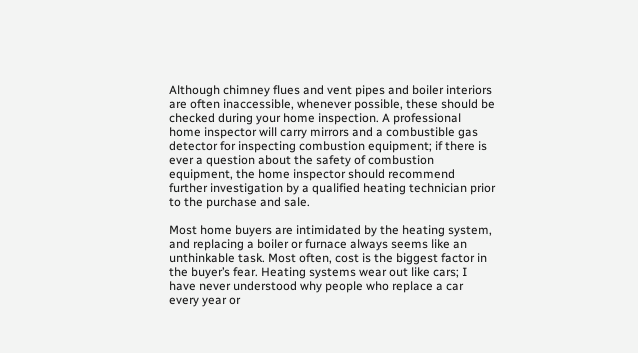Although chimney flues and vent pipes and boiler interiors are often inaccessible, whenever possible, these should be checked during your home inspection. A professional home inspector will carry mirrors and a combustible gas detector for inspecting combustion equipment; if there is ever a question about the safety of combustion equipment, the home inspector should recommend further investigation by a qualified heating technician prior to the purchase and sale.

Most home buyers are intimidated by the heating system, and replacing a boiler or furnace always seems like an unthinkable task. Most often, cost is the biggest factor in the buyer’s fear. Heating systems wear out like cars; I have never understood why people who replace a car every year or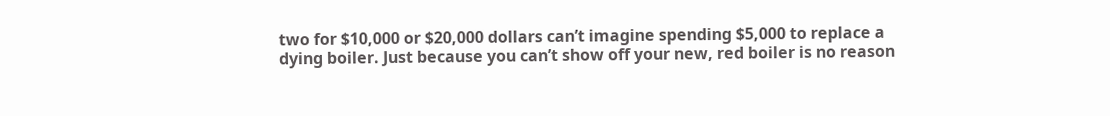two for $10,000 or $20,000 dollars can’t imagine spending $5,000 to replace a dying boiler. Just because you can’t show off your new, red boiler is no reason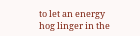to let an energy hog linger in the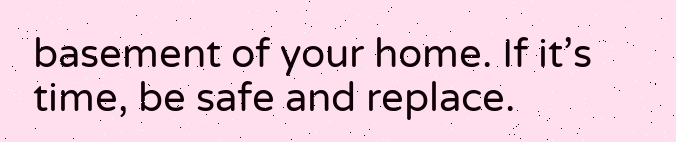basement of your home. If it’s time, be safe and replace.